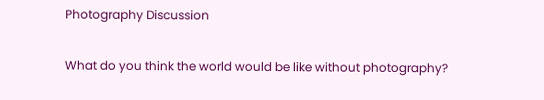Photography Discussion

What do you think the world would be like without photography?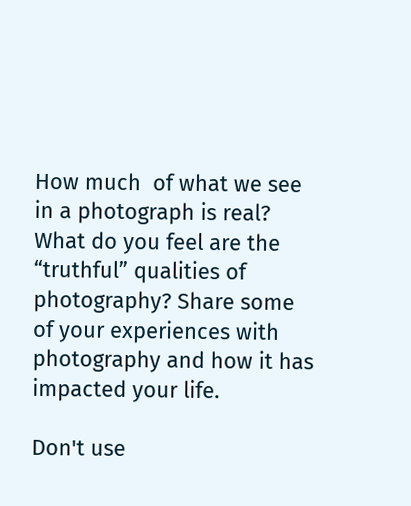How much  of what we see in a photograph is real? What do you feel are the  “truthful” qualities of photography? Share some of your experiences with  photography and how it has impacted your life.

Don't use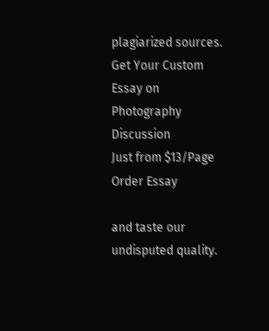plagiarized sources. Get Your Custom Essay on
Photography Discussion
Just from $13/Page
Order Essay

and taste our undisputed quality.